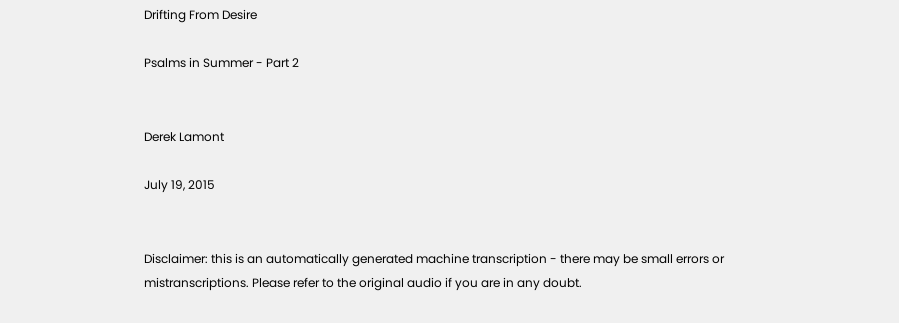Drifting From Desire

Psalms in Summer - Part 2


Derek Lamont

July 19, 2015


Disclaimer: this is an automatically generated machine transcription - there may be small errors or mistranscriptions. Please refer to the original audio if you are in any doubt.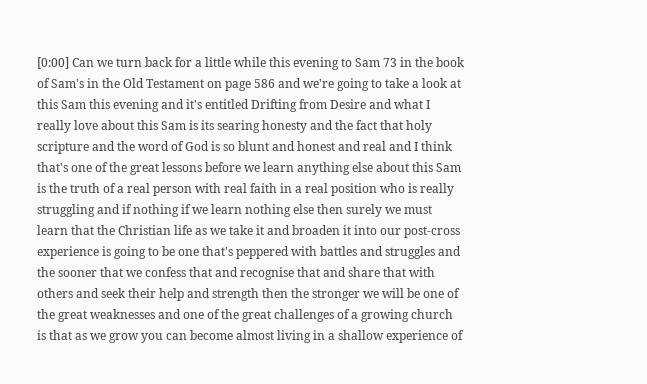[0:00] Can we turn back for a little while this evening to Sam 73 in the book of Sam's in the Old Testament on page 586 and we're going to take a look at this Sam this evening and it's entitled Drifting from Desire and what I really love about this Sam is its searing honesty and the fact that holy scripture and the word of God is so blunt and honest and real and I think that's one of the great lessons before we learn anything else about this Sam is the truth of a real person with real faith in a real position who is really struggling and if nothing if we learn nothing else then surely we must learn that the Christian life as we take it and broaden it into our post-cross experience is going to be one that's peppered with battles and struggles and the sooner that we confess that and recognise that and share that with others and seek their help and strength then the stronger we will be one of the great weaknesses and one of the great challenges of a growing church is that as we grow you can become almost living in a shallow experience of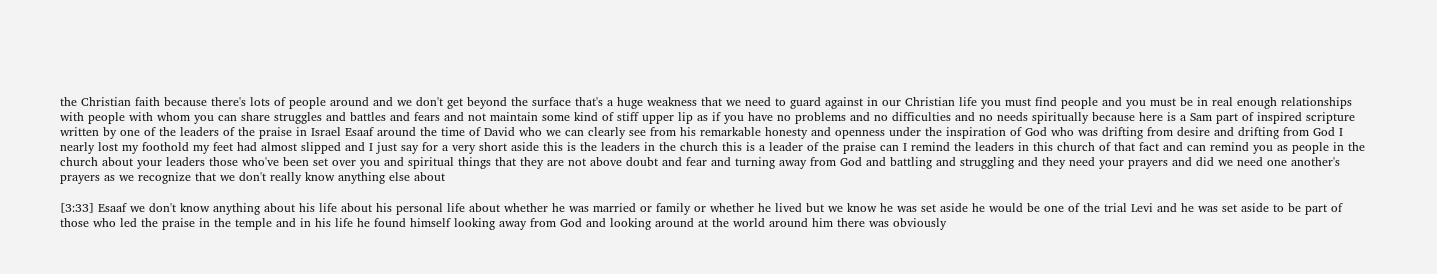the Christian faith because there's lots of people around and we don't get beyond the surface that's a huge weakness that we need to guard against in our Christian life you must find people and you must be in real enough relationships with people with whom you can share struggles and battles and fears and not maintain some kind of stiff upper lip as if you have no problems and no difficulties and no needs spiritually because here is a Sam part of inspired scripture written by one of the leaders of the praise in Israel Esaaf around the time of David who we can clearly see from his remarkable honesty and openness under the inspiration of God who was drifting from desire and drifting from God I nearly lost my foothold my feet had almost slipped and I just say for a very short aside this is the leaders in the church this is a leader of the praise can I remind the leaders in this church of that fact and can remind you as people in the church about your leaders those who've been set over you and spiritual things that they are not above doubt and fear and turning away from God and battling and struggling and they need your prayers and did we need one another's prayers as we recognize that we don't really know anything else about

[3:33] Esaaf we don't know anything about his life about his personal life about whether he was married or family or whether he lived but we know he was set aside he would be one of the trial Levi and he was set aside to be part of those who led the praise in the temple and in his life he found himself looking away from God and looking around at the world around him there was obviously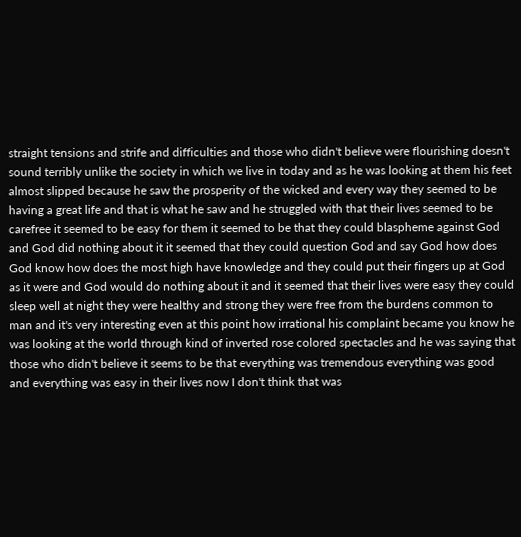straight tensions and strife and difficulties and those who didn't believe were flourishing doesn't sound terribly unlike the society in which we live in today and as he was looking at them his feet almost slipped because he saw the prosperity of the wicked and every way they seemed to be having a great life and that is what he saw and he struggled with that their lives seemed to be carefree it seemed to be easy for them it seemed to be that they could blaspheme against God and God did nothing about it it seemed that they could question God and say God how does God know how does the most high have knowledge and they could put their fingers up at God as it were and God would do nothing about it and it seemed that their lives were easy they could sleep well at night they were healthy and strong they were free from the burdens common to man and it's very interesting even at this point how irrational his complaint became you know he was looking at the world through kind of inverted rose colored spectacles and he was saying that those who didn't believe it seems to be that everything was tremendous everything was good and everything was easy in their lives now I don't think that was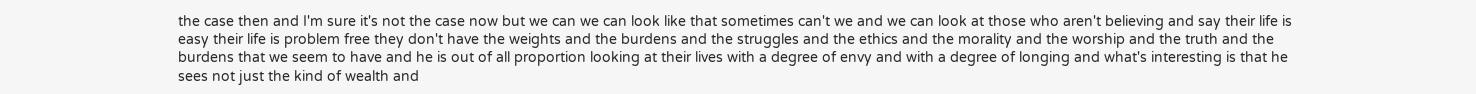the case then and I'm sure it's not the case now but we can we can look like that sometimes can't we and we can look at those who aren't believing and say their life is easy their life is problem free they don't have the weights and the burdens and the struggles and the ethics and the morality and the worship and the truth and the burdens that we seem to have and he is out of all proportion looking at their lives with a degree of envy and with a degree of longing and what's interesting is that he sees not just the kind of wealth and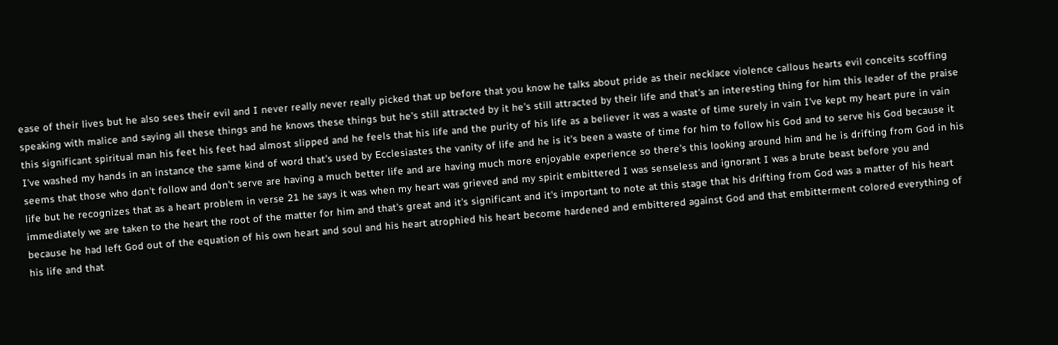ease of their lives but he also sees their evil and I never really never really picked that up before that you know he talks about pride as their necklace violence callous hearts evil conceits scoffing speaking with malice and saying all these things and he knows these things but he's still attracted by it he's still attracted by their life and that's an interesting thing for him this leader of the praise this significant spiritual man his feet his feet had almost slipped and he feels that his life and the purity of his life as a believer it was a waste of time surely in vain I've kept my heart pure in vain I've washed my hands in an instance the same kind of word that's used by Ecclesiastes the vanity of life and he is it's been a waste of time for him to follow his God and to serve his God because it seems that those who don't follow and don't serve are having a much better life and are having much more enjoyable experience so there's this looking around him and he is drifting from God in his life but he recognizes that as a heart problem in verse 21 he says it was when my heart was grieved and my spirit embittered I was senseless and ignorant I was a brute beast before you and immediately we are taken to the heart the root of the matter for him and that's great and it's significant and it's important to note at this stage that his drifting from God was a matter of his heart because he had left God out of the equation of his own heart and soul and his heart atrophied his heart become hardened and embittered against God and that embitterment colored everything of his life and that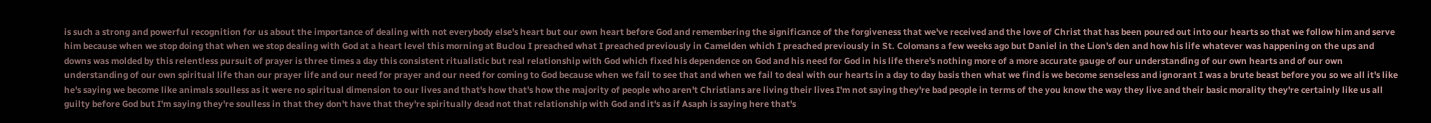is such a strong and powerful recognition for us about the importance of dealing with not everybody else's heart but our own heart before God and remembering the significance of the forgiveness that we've received and the love of Christ that has been poured out into our hearts so that we follow him and serve him because when we stop doing that when we stop dealing with God at a heart level this morning at Buclou I preached what I preached previously in Camelden which I preached previously in St. Colomans a few weeks ago but Daniel in the Lion's den and how his life whatever was happening on the ups and downs was molded by this relentless pursuit of prayer is three times a day this consistent ritualistic but real relationship with God which fixed his dependence on God and his need for God in his life there's nothing more of a more accurate gauge of our understanding of our own hearts and of our own understanding of our own spiritual life than our prayer life and our need for prayer and our need for coming to God because when we fail to see that and when we fail to deal with our hearts in a day to day basis then what we find is we become senseless and ignorant I was a brute beast before you so we all it's like he's saying we become like animals soulless as it were no spiritual dimension to our lives and that's how that's how the majority of people who aren't Christians are living their lives I'm not saying they're bad people in terms of the you know the way they live and their basic morality they're certainly like us all guilty before God but I'm saying they're soulless in that they don't have that they're spiritually dead not that relationship with God and it's as if Asaph is saying here that's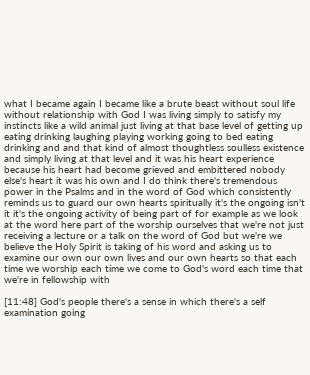what I became again I became like a brute beast without soul life without relationship with God I was living simply to satisfy my instincts like a wild animal just living at that base level of getting up eating drinking laughing playing working going to bed eating drinking and and that kind of almost thoughtless soulless existence and simply living at that level and it was his heart experience because his heart had become grieved and embittered nobody else's heart it was his own and I do think there's tremendous power in the Psalms and in the word of God which consistently reminds us to guard our own hearts spiritually it's the ongoing isn't it it's the ongoing activity of being part of for example as we look at the word here part of the worship ourselves that we're not just receiving a lecture or a talk on the word of God but we're we believe the Holy Spirit is taking of his word and asking us to examine our own our own lives and our own hearts so that each time we worship each time we come to God's word each time that we're in fellowship with

[11:48] God's people there's a sense in which there's a self examination going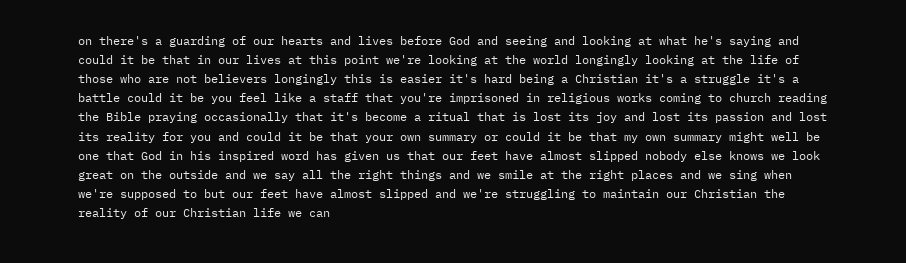on there's a guarding of our hearts and lives before God and seeing and looking at what he's saying and could it be that in our lives at this point we're looking at the world longingly looking at the life of those who are not believers longingly this is easier it's hard being a Christian it's a struggle it's a battle could it be you feel like a staff that you're imprisoned in religious works coming to church reading the Bible praying occasionally that it's become a ritual that is lost its joy and lost its passion and lost its reality for you and could it be that your own summary or could it be that my own summary might well be one that God in his inspired word has given us that our feet have almost slipped nobody else knows we look great on the outside and we say all the right things and we smile at the right places and we sing when we're supposed to but our feet have almost slipped and we're struggling to maintain our Christian the reality of our Christian life we can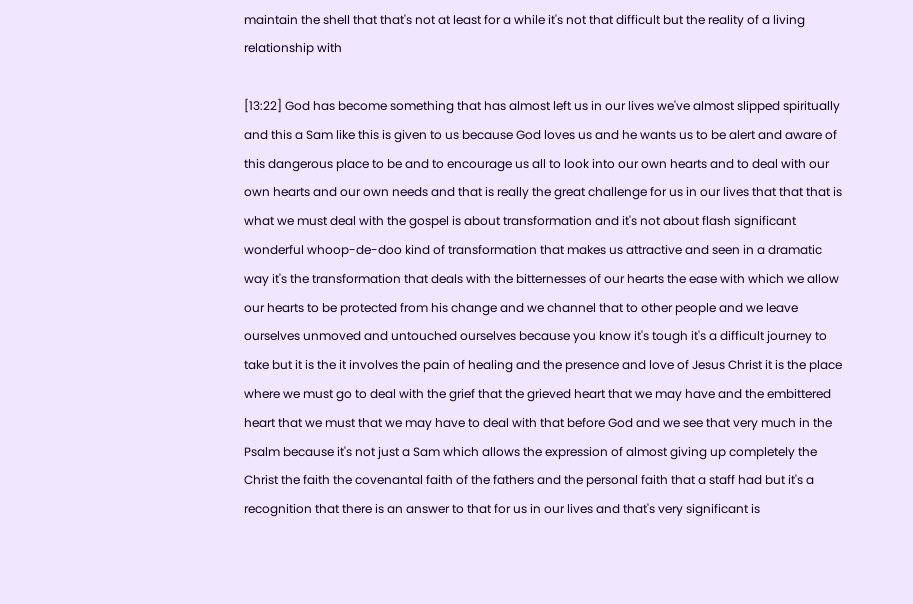maintain the shell that that's not at least for a while it's not that difficult but the reality of a living relationship with

[13:22] God has become something that has almost left us in our lives we've almost slipped spiritually and this a Sam like this is given to us because God loves us and he wants us to be alert and aware of this dangerous place to be and to encourage us all to look into our own hearts and to deal with our own hearts and our own needs and that is really the great challenge for us in our lives that that that is what we must deal with the gospel is about transformation and it's not about flash significant wonderful whoop-de-doo kind of transformation that makes us attractive and seen in a dramatic way it's the transformation that deals with the bitternesses of our hearts the ease with which we allow our hearts to be protected from his change and we channel that to other people and we leave ourselves unmoved and untouched ourselves because you know it's tough it's a difficult journey to take but it is the it involves the pain of healing and the presence and love of Jesus Christ it is the place where we must go to deal with the grief that the grieved heart that we may have and the embittered heart that we must that we may have to deal with that before God and we see that very much in the Psalm because it's not just a Sam which allows the expression of almost giving up completely the Christ the faith the covenantal faith of the fathers and the personal faith that a staff had but it's a recognition that there is an answer to that for us in our lives and that's very significant is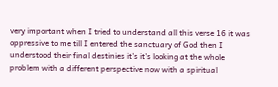very important when I tried to understand all this verse 16 it was oppressive to me till I entered the sanctuary of God then I understood their final destinies it's it's looking at the whole problem with a different perspective now with a spiritual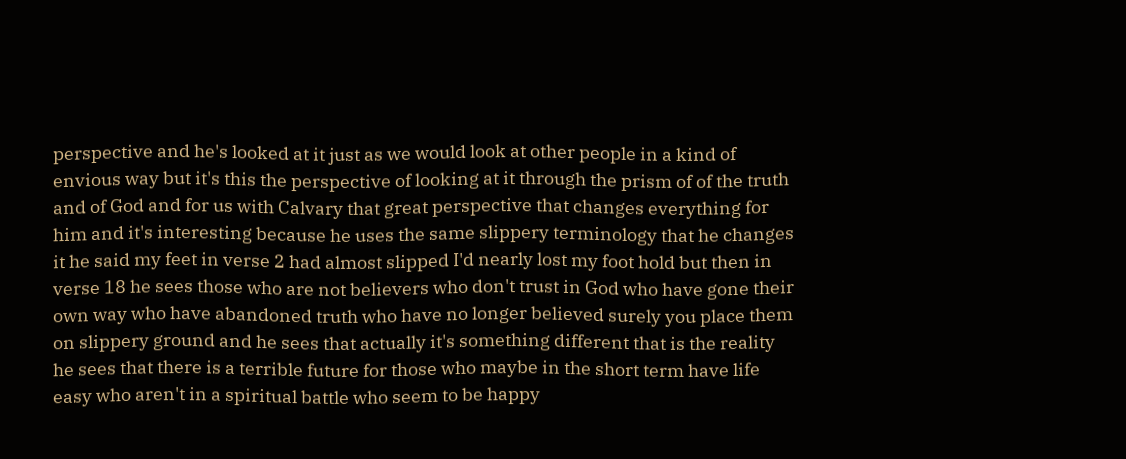perspective and he's looked at it just as we would look at other people in a kind of envious way but it's this the perspective of looking at it through the prism of of the truth and of God and for us with Calvary that great perspective that changes everything for him and it's interesting because he uses the same slippery terminology that he changes it he said my feet in verse 2 had almost slipped I'd nearly lost my foot hold but then in verse 18 he sees those who are not believers who don't trust in God who have gone their own way who have abandoned truth who have no longer believed surely you place them on slippery ground and he sees that actually it's something different that is the reality he sees that there is a terrible future for those who maybe in the short term have life easy who aren't in a spiritual battle who seem to be happy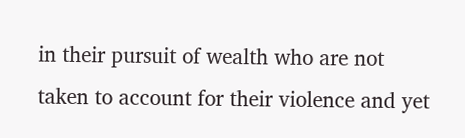in their pursuit of wealth who are not taken to account for their violence and yet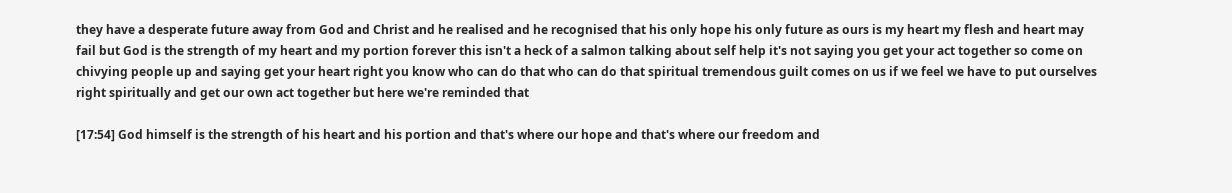they have a desperate future away from God and Christ and he realised and he recognised that his only hope his only future as ours is my heart my flesh and heart may fail but God is the strength of my heart and my portion forever this isn't a heck of a salmon talking about self help it's not saying you get your act together so come on chivying people up and saying get your heart right you know who can do that who can do that spiritual tremendous guilt comes on us if we feel we have to put ourselves right spiritually and get our own act together but here we're reminded that

[17:54] God himself is the strength of his heart and his portion and that's where our hope and that's where our freedom and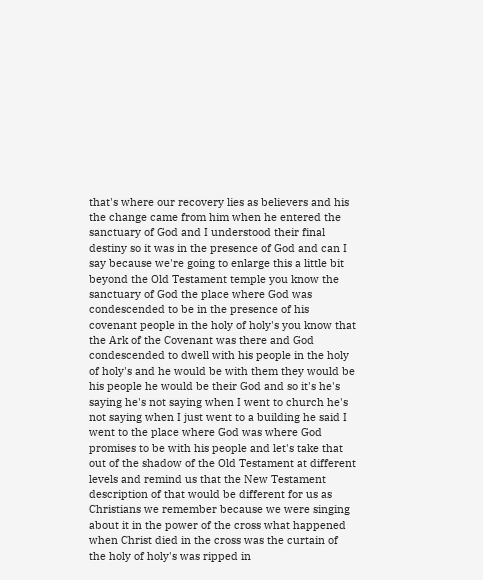that's where our recovery lies as believers and his the change came from him when he entered the sanctuary of God and I understood their final destiny so it was in the presence of God and can I say because we're going to enlarge this a little bit beyond the Old Testament temple you know the sanctuary of God the place where God was condescended to be in the presence of his covenant people in the holy of holy's you know that the Ark of the Covenant was there and God condescended to dwell with his people in the holy of holy's and he would be with them they would be his people he would be their God and so it's he's saying he's not saying when I went to church he's not saying when I just went to a building he said I went to the place where God was where God promises to be with his people and let's take that out of the shadow of the Old Testament at different levels and remind us that the New Testament description of that would be different for us as Christians we remember because we were singing about it in the power of the cross what happened when Christ died in the cross was the curtain of the holy of holy's was ripped in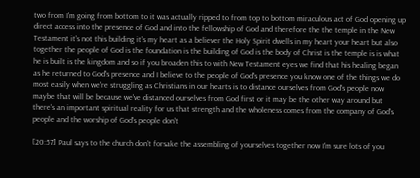two from I'm going from bottom to it was actually ripped to from top to bottom miraculous act of God opening up direct access into the presence of God and into the fellowship of God and therefore the the temple in the New Testament it's not this building it's my heart as a believer the Holy Spirit dwells in my heart your heart but also together the people of God is the foundation is the building of God is the body of Christ is the temple is is what he is built is the kingdom and so if you broaden this to with New Testament eyes we find that his healing began as he returned to God's presence and I believe to the people of God's presence you know one of the things we do most easily when we're struggling as Christians in our hearts is to distance ourselves from God's people now maybe that will be because we've distanced ourselves from God first or it may be the other way around but there's an important spiritual reality for us that strength and the wholeness comes from the company of God's people and the worship of God's people don't

[20:57] Paul says to the church don't forsake the assembling of yourselves together now I'm sure lots of you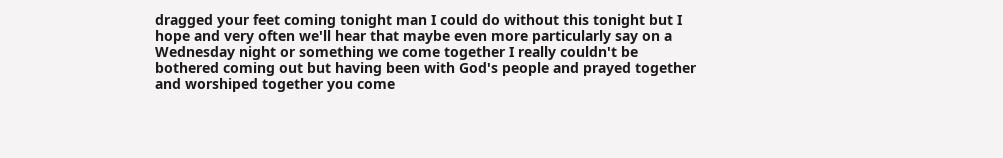dragged your feet coming tonight man I could do without this tonight but I hope and very often we'll hear that maybe even more particularly say on a Wednesday night or something we come together I really couldn't be bothered coming out but having been with God's people and prayed together and worshiped together you come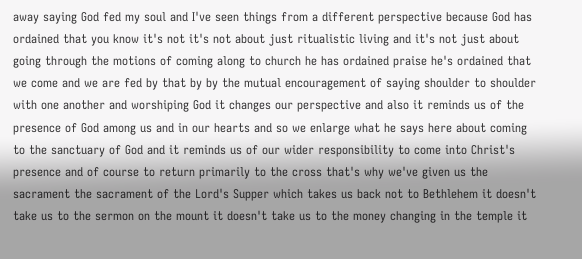away saying God fed my soul and I've seen things from a different perspective because God has ordained that you know it's not it's not about just ritualistic living and it's not just about going through the motions of coming along to church he has ordained praise he's ordained that we come and we are fed by that by by the mutual encouragement of saying shoulder to shoulder with one another and worshiping God it changes our perspective and also it reminds us of the presence of God among us and in our hearts and so we enlarge what he says here about coming to the sanctuary of God and it reminds us of our wider responsibility to come into Christ's presence and of course to return primarily to the cross that's why we've given us the sacrament the sacrament of the Lord's Supper which takes us back not to Bethlehem it doesn't take us to the sermon on the mount it doesn't take us to the money changing in the temple it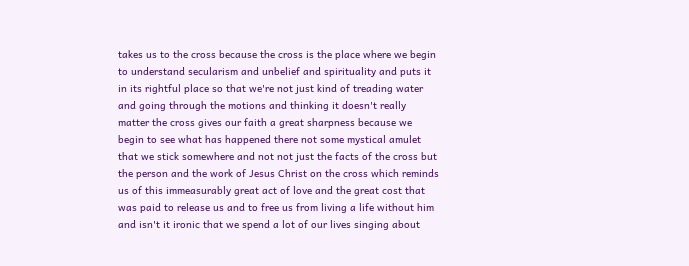takes us to the cross because the cross is the place where we begin to understand secularism and unbelief and spirituality and puts it in its rightful place so that we're not just kind of treading water and going through the motions and thinking it doesn't really matter the cross gives our faith a great sharpness because we begin to see what has happened there not some mystical amulet that we stick somewhere and not not just the facts of the cross but the person and the work of Jesus Christ on the cross which reminds us of this immeasurably great act of love and the great cost that was paid to release us and to free us from living a life without him and isn't it ironic that we spend a lot of our lives singing about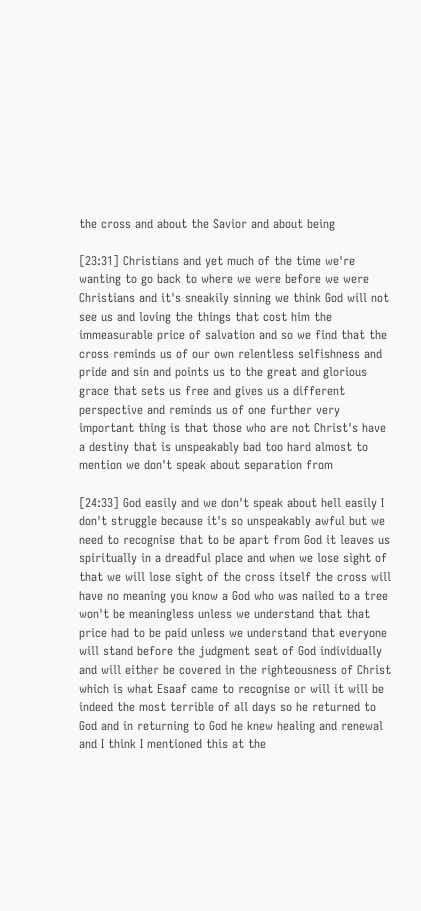the cross and about the Savior and about being

[23:31] Christians and yet much of the time we're wanting to go back to where we were before we were Christians and it's sneakily sinning we think God will not see us and loving the things that cost him the immeasurable price of salvation and so we find that the cross reminds us of our own relentless selfishness and pride and sin and points us to the great and glorious grace that sets us free and gives us a different perspective and reminds us of one further very important thing is that those who are not Christ's have a destiny that is unspeakably bad too hard almost to mention we don't speak about separation from

[24:33] God easily and we don't speak about hell easily I don't struggle because it's so unspeakably awful but we need to recognise that to be apart from God it leaves us spiritually in a dreadful place and when we lose sight of that we will lose sight of the cross itself the cross will have no meaning you know a God who was nailed to a tree won't be meaningless unless we understand that that price had to be paid unless we understand that everyone will stand before the judgment seat of God individually and will either be covered in the righteousness of Christ which is what Esaaf came to recognise or will it will be indeed the most terrible of all days so he returned to God and in returning to God he knew healing and renewal and I think I mentioned this at the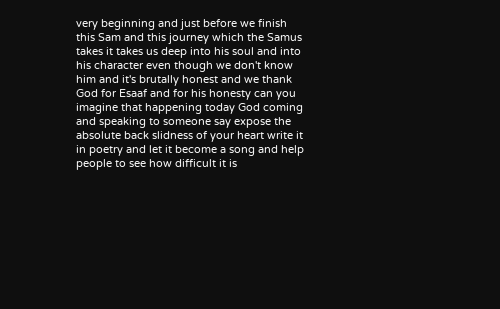very beginning and just before we finish this Sam and this journey which the Samus takes it takes us deep into his soul and into his character even though we don't know him and it's brutally honest and we thank God for Esaaf and for his honesty can you imagine that happening today God coming and speaking to someone say expose the absolute back slidness of your heart write it in poetry and let it become a song and help people to see how difficult it is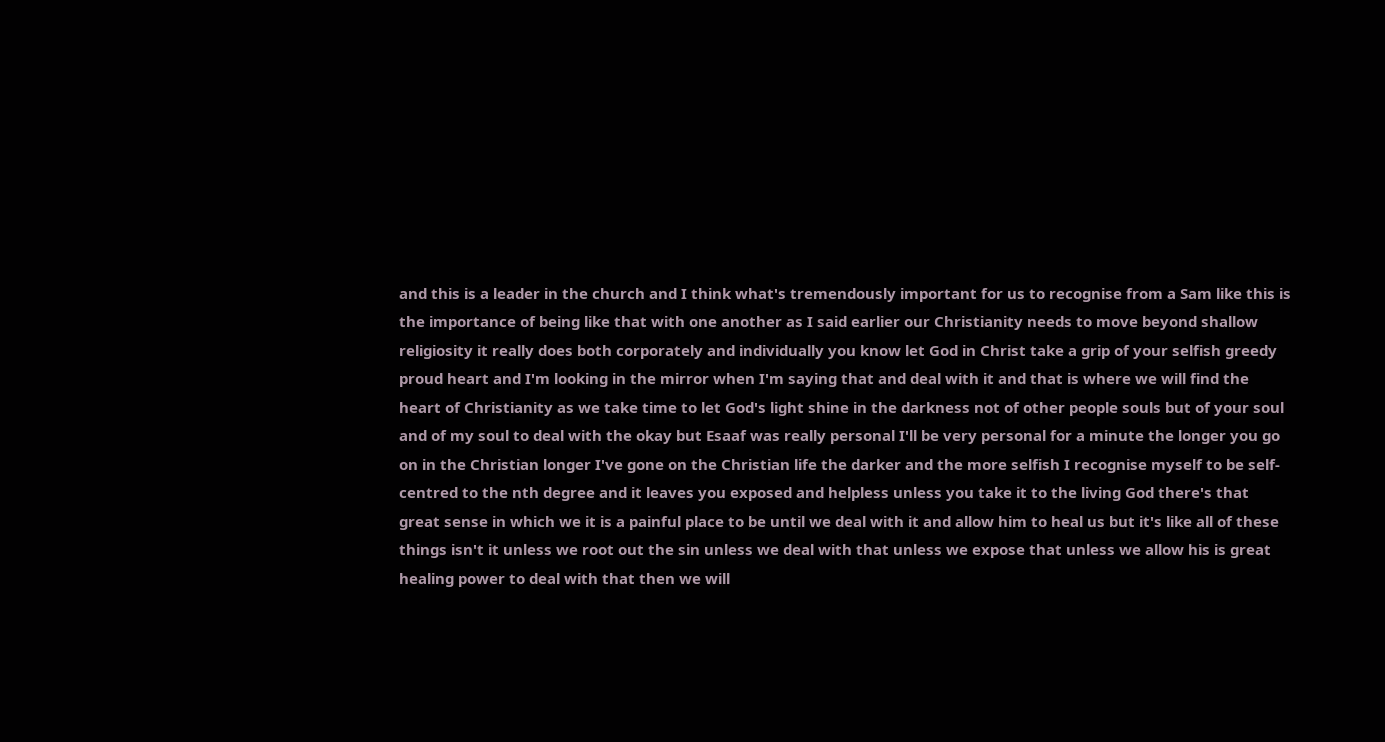and this is a leader in the church and I think what's tremendously important for us to recognise from a Sam like this is the importance of being like that with one another as I said earlier our Christianity needs to move beyond shallow religiosity it really does both corporately and individually you know let God in Christ take a grip of your selfish greedy proud heart and I'm looking in the mirror when I'm saying that and deal with it and that is where we will find the heart of Christianity as we take time to let God's light shine in the darkness not of other people souls but of your soul and of my soul to deal with the okay but Esaaf was really personal I'll be very personal for a minute the longer you go on in the Christian longer I've gone on the Christian life the darker and the more selfish I recognise myself to be self-centred to the nth degree and it leaves you exposed and helpless unless you take it to the living God there's that great sense in which we it is a painful place to be until we deal with it and allow him to heal us but it's like all of these things isn't it unless we root out the sin unless we deal with that unless we expose that unless we allow his is great healing power to deal with that then we will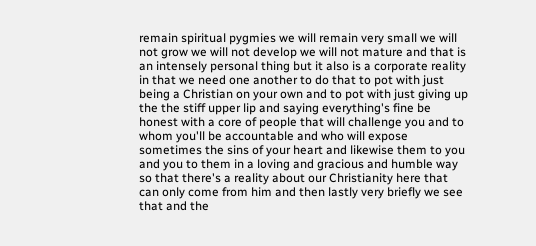remain spiritual pygmies we will remain very small we will not grow we will not develop we will not mature and that is an intensely personal thing but it also is a corporate reality in that we need one another to do that to pot with just being a Christian on your own and to pot with just giving up the the stiff upper lip and saying everything's fine be honest with a core of people that will challenge you and to whom you'll be accountable and who will expose sometimes the sins of your heart and likewise them to you and you to them in a loving and gracious and humble way so that there's a reality about our Christianity here that can only come from him and then lastly very briefly we see that and the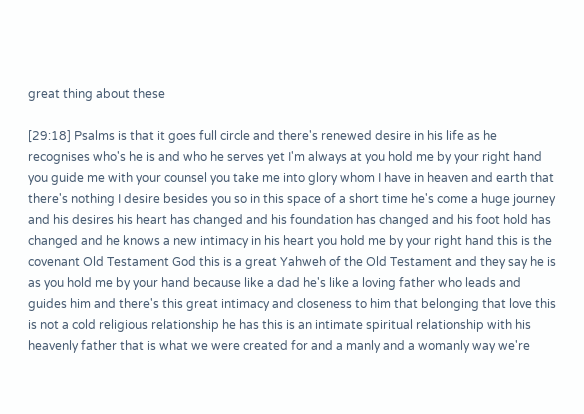great thing about these

[29:18] Psalms is that it goes full circle and there's renewed desire in his life as he recognises who's he is and who he serves yet I'm always at you hold me by your right hand you guide me with your counsel you take me into glory whom I have in heaven and earth that there's nothing I desire besides you so in this space of a short time he's come a huge journey and his desires his heart has changed and his foundation has changed and his foot hold has changed and he knows a new intimacy in his heart you hold me by your right hand this is the covenant Old Testament God this is a great Yahweh of the Old Testament and they say he is as you hold me by your hand because like a dad he's like a loving father who leads and guides him and there's this great intimacy and closeness to him that belonging that love this is not a cold religious relationship he has this is an intimate spiritual relationship with his heavenly father that is what we were created for and a manly and a womanly way we're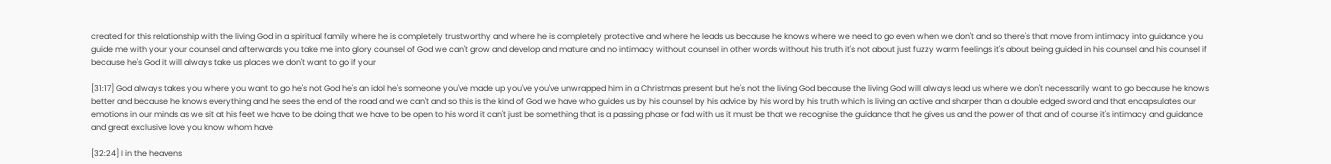created for this relationship with the living God in a spiritual family where he is completely trustworthy and where he is completely protective and where he leads us because he knows where we need to go even when we don't and so there's that move from intimacy into guidance you guide me with your your counsel and afterwards you take me into glory counsel of God we can't grow and develop and mature and no intimacy without counsel in other words without his truth it's not about just fuzzy warm feelings it's about being guided in his counsel and his counsel if because he's God it will always take us places we don't want to go if your

[31:17] God always takes you where you want to go he's not God he's an idol he's someone you've made up you've you've unwrapped him in a Christmas present but he's not the living God because the living God will always lead us where we don't necessarily want to go because he knows better and because he knows everything and he sees the end of the road and we can't and so this is the kind of God we have who guides us by his counsel by his advice by his word by his truth which is living an active and sharper than a double edged sword and that encapsulates our emotions in our minds as we sit at his feet we have to be doing that we have to be open to his word it can't just be something that is a passing phase or fad with us it must be that we recognise the guidance that he gives us and the power of that and of course it's intimacy and guidance and great exclusive love you know whom have

[32:24] I in the heavens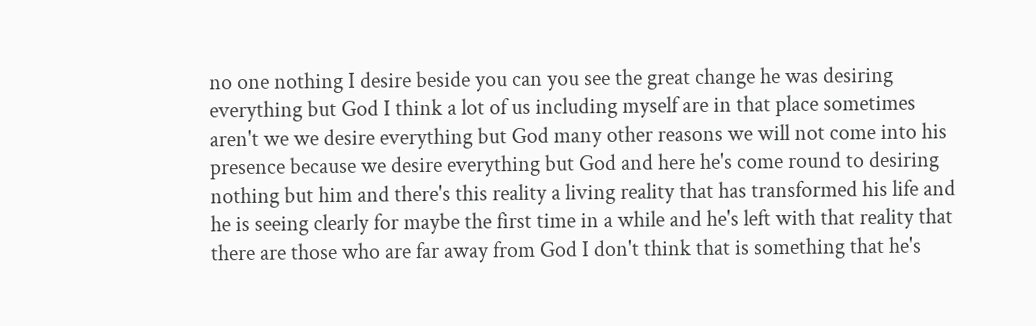no one nothing I desire beside you can you see the great change he was desiring everything but God I think a lot of us including myself are in that place sometimes aren't we we desire everything but God many other reasons we will not come into his presence because we desire everything but God and here he's come round to desiring nothing but him and there's this reality a living reality that has transformed his life and he is seeing clearly for maybe the first time in a while and he's left with that reality that there are those who are far away from God I don't think that is something that he's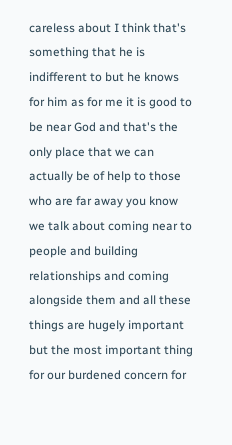careless about I think that's something that he is indifferent to but he knows for him as for me it is good to be near God and that's the only place that we can actually be of help to those who are far away you know we talk about coming near to people and building relationships and coming alongside them and all these things are hugely important but the most important thing for our burdened concern for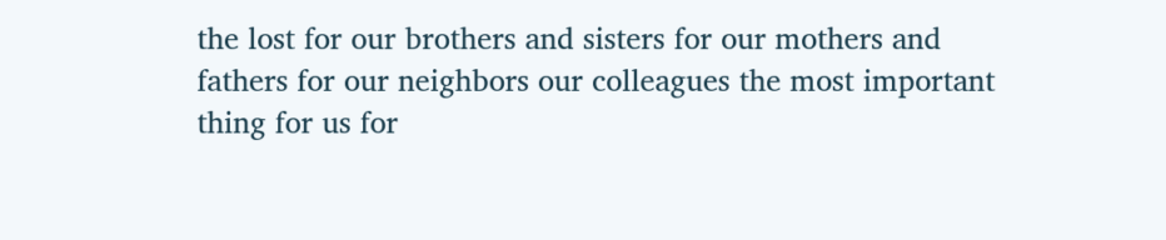the lost for our brothers and sisters for our mothers and fathers for our neighbors our colleagues the most important thing for us for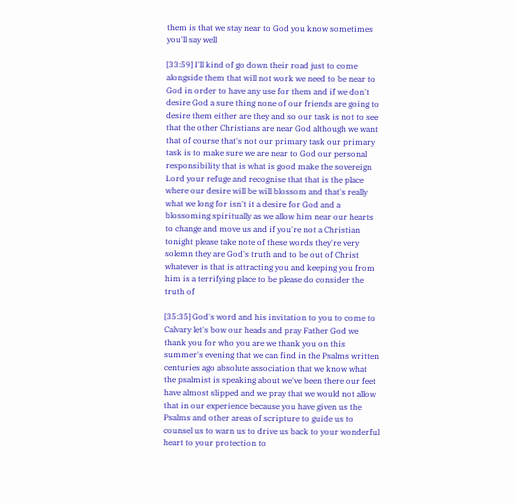them is that we stay near to God you know sometimes you'll say well

[33:59] I'll kind of go down their road just to come alongside them that will not work we need to be near to God in order to have any use for them and if we don't desire God a sure thing none of our friends are going to desire them either are they and so our task is not to see that the other Christians are near God although we want that of course that's not our primary task our primary task is to make sure we are near to God our personal responsibility that is what is good make the sovereign Lord your refuge and recognise that that is the place where our desire will be will blossom and that's really what we long for isn't it a desire for God and a blossoming spiritually as we allow him near our hearts to change and move us and if you're not a Christian tonight please take note of these words they're very solemn they are God's truth and to be out of Christ whatever is that is attracting you and keeping you from him is a terrifying place to be please do consider the truth of

[35:35] God's word and his invitation to you to come to Calvary let's bow our heads and pray Father God we thank you for who you are we thank you on this summer's evening that we can find in the Psalms written centuries ago absolute association that we know what the psalmist is speaking about we've been there our feet have almost slipped and we pray that we would not allow that in our experience because you have given us the Psalms and other areas of scripture to guide us to counsel us to warn us to drive us back to your wonderful heart to your protection to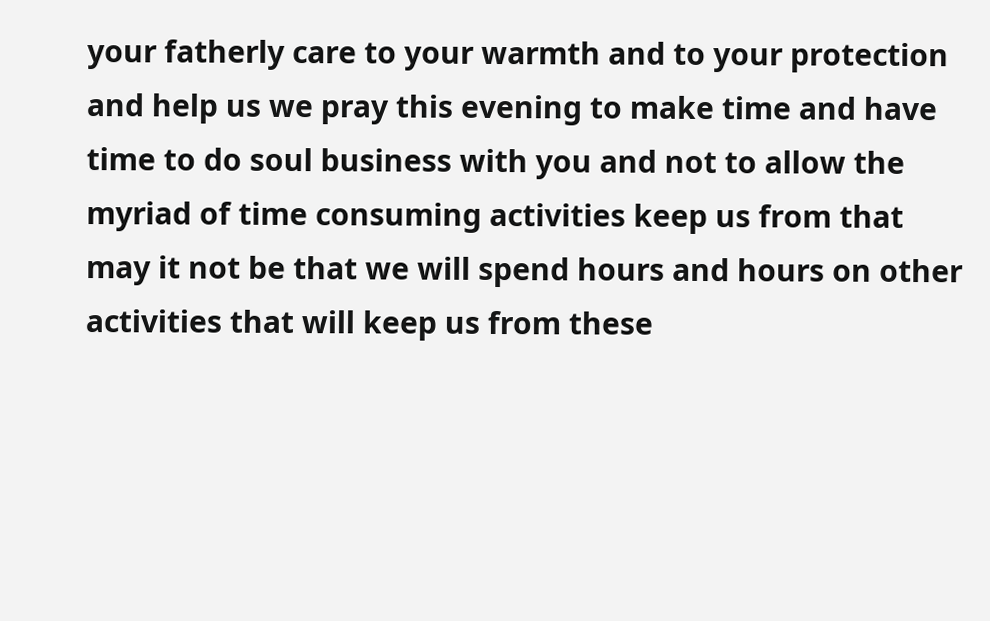your fatherly care to your warmth and to your protection and help us we pray this evening to make time and have time to do soul business with you and not to allow the myriad of time consuming activities keep us from that may it not be that we will spend hours and hours on other activities that will keep us from these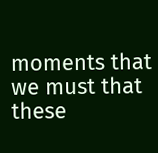moments that we must that these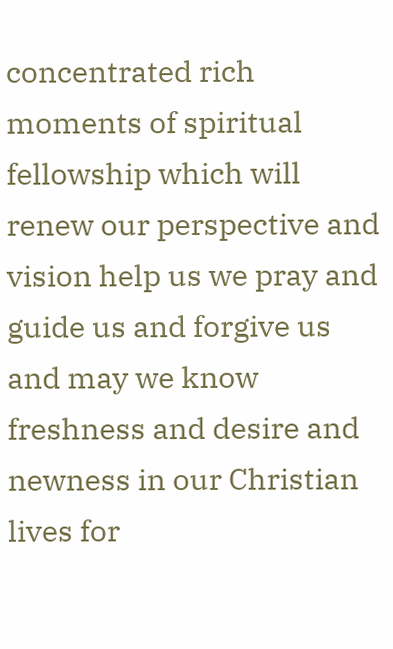concentrated rich moments of spiritual fellowship which will renew our perspective and vision help us we pray and guide us and forgive us and may we know freshness and desire and newness in our Christian lives for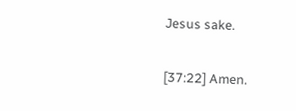Jesus sake.

[37:22] Amen.